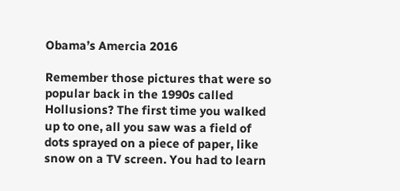Obama’s Amercia 2016

Remember those pictures that were so popular back in the 1990s called Hollusions? The first time you walked up to one, all you saw was a field of dots sprayed on a piece of paper, like snow on a TV screen. You had to learn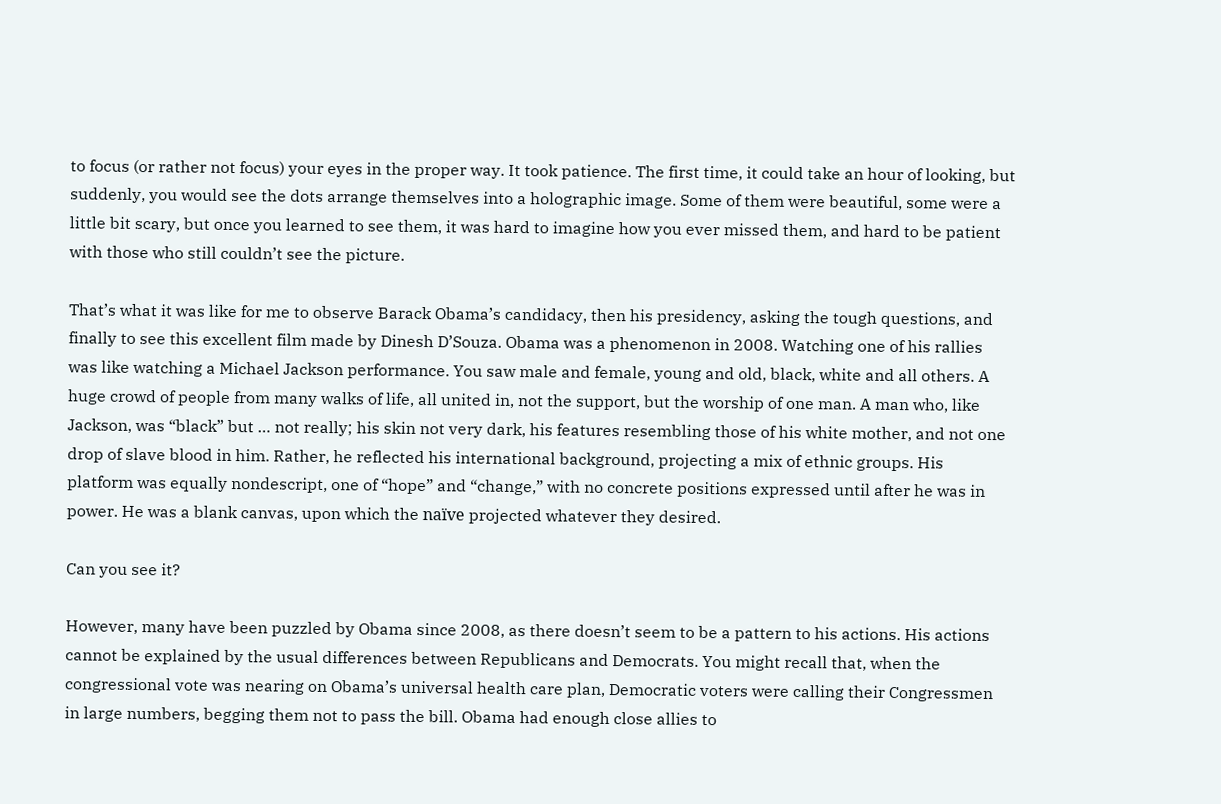to focus (or rather not focus) your eyes in the proper way. It took patience. The first time, it could take an hour of looking, but suddenly, you would see the dots arrange themselves into a holographic image. Some of them were beautiful, some were a little bit scary, but once you learned to see them, it was hard to imagine how you ever missed them, and hard to be patient with those who still couldn’t see the picture.

That’s what it was like for me to observe Barack Obama’s candidacy, then his presidency, asking the tough questions, and finally to see this excellent film made by Dinesh D’Souza. Obama was a phenomenon in 2008. Watching one of his rallies was like watching a Michael Jackson performance. You saw male and female, young and old, black, white and all others. A huge crowd of people from many walks of life, all united in, not the support, but the worship of one man. A man who, like Jackson, was “black” but … not really; his skin not very dark, his features resembling those of his white mother, and not one drop of slave blood in him. Rather, he reflected his international background, projecting a mix of ethnic groups. His platform was equally nondescript, one of “hope” and “change,” with no concrete positions expressed until after he was in power. He was a blank canvas, upon which the naïve projected whatever they desired.

Can you see it?

However, many have been puzzled by Obama since 2008, as there doesn’t seem to be a pattern to his actions. His actions cannot be explained by the usual differences between Republicans and Democrats. You might recall that, when the congressional vote was nearing on Obama’s universal health care plan, Democratic voters were calling their Congressmen in large numbers, begging them not to pass the bill. Obama had enough close allies to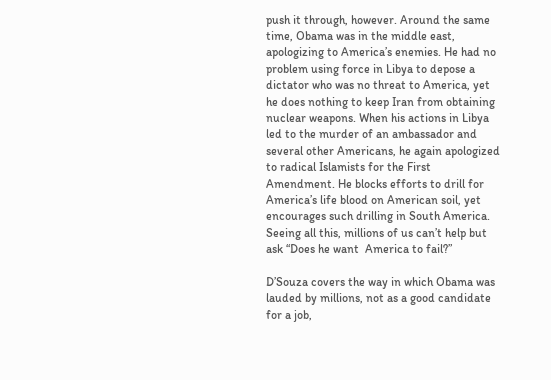push it through, however. Around the same time, Obama was in the middle east, apologizing to America’s enemies. He had no problem using force in Libya to depose a dictator who was no threat to America, yet he does nothing to keep Iran from obtaining nuclear weapons. When his actions in Libya led to the murder of an ambassador and several other Americans, he again apologized to radical Islamists for the First Amendment. He blocks efforts to drill for America’s life blood on American soil, yet encourages such drilling in South America. Seeing all this, millions of us can’t help but ask “Does he want  America to fail?”

D’Souza covers the way in which Obama was lauded by millions, not as a good candidate for a job,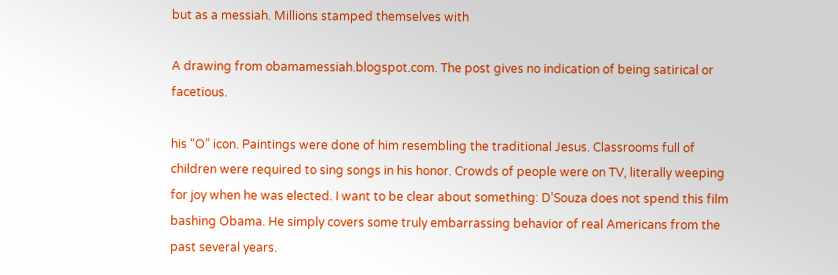but as a messiah. Millions stamped themselves with

A drawing from obamamessiah.blogspot.com. The post gives no indication of being satirical or facetious.

his “O” icon. Paintings were done of him resembling the traditional Jesus. Classrooms full of children were required to sing songs in his honor. Crowds of people were on TV, literally weeping for joy when he was elected. I want to be clear about something: D’Souza does not spend this film bashing Obama. He simply covers some truly embarrassing behavior of real Americans from the past several years.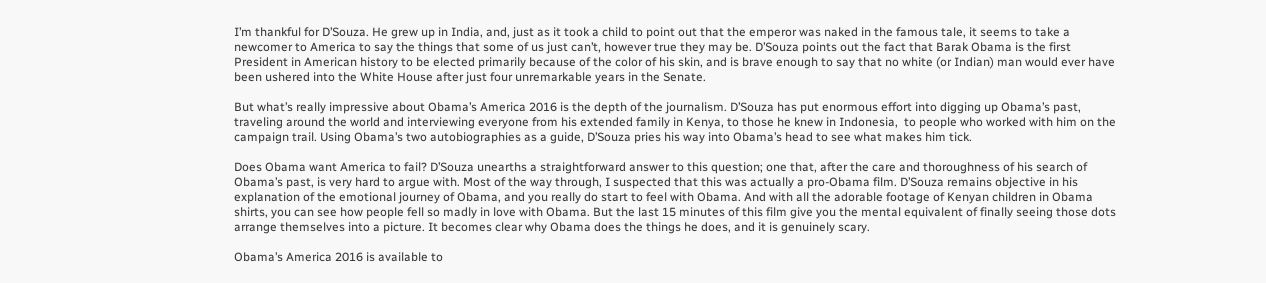I’m thankful for D’Souza. He grew up in India, and, just as it took a child to point out that the emperor was naked in the famous tale, it seems to take a newcomer to America to say the things that some of us just can’t, however true they may be. D’Souza points out the fact that Barak Obama is the first President in American history to be elected primarily because of the color of his skin, and is brave enough to say that no white (or Indian) man would ever have been ushered into the White House after just four unremarkable years in the Senate.

But what’s really impressive about Obama’s America 2016 is the depth of the journalism. D’Souza has put enormous effort into digging up Obama’s past, traveling around the world and interviewing everyone from his extended family in Kenya, to those he knew in Indonesia,  to people who worked with him on the campaign trail. Using Obama’s two autobiographies as a guide, D’Souza pries his way into Obama’s head to see what makes him tick.

Does Obama want America to fail? D’Souza unearths a straightforward answer to this question; one that, after the care and thoroughness of his search of Obama’s past, is very hard to argue with. Most of the way through, I suspected that this was actually a pro-Obama film. D’Souza remains objective in his explanation of the emotional journey of Obama, and you really do start to feel with Obama. And with all the adorable footage of Kenyan children in Obama shirts, you can see how people fell so madly in love with Obama. But the last 15 minutes of this film give you the mental equivalent of finally seeing those dots arrange themselves into a picture. It becomes clear why Obama does the things he does, and it is genuinely scary.

Obama’s America 2016 is available to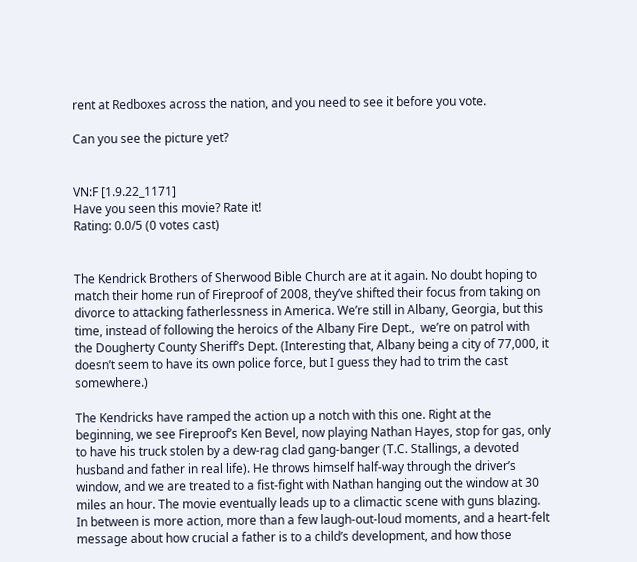rent at Redboxes across the nation, and you need to see it before you vote.

Can you see the picture yet?


VN:F [1.9.22_1171]
Have you seen this movie? Rate it!
Rating: 0.0/5 (0 votes cast)


The Kendrick Brothers of Sherwood Bible Church are at it again. No doubt hoping to match their home run of Fireproof of 2008, they’ve shifted their focus from taking on divorce to attacking fatherlessness in America. We’re still in Albany, Georgia, but this time, instead of following the heroics of the Albany Fire Dept.,  we’re on patrol with the Dougherty County Sheriff’s Dept. (Interesting that, Albany being a city of 77,000, it doesn’t seem to have its own police force, but I guess they had to trim the cast somewhere.)

The Kendricks have ramped the action up a notch with this one. Right at the beginning, we see Fireproof’s Ken Bevel, now playing Nathan Hayes, stop for gas, only to have his truck stolen by a dew-rag clad gang-banger (T.C. Stallings, a devoted husband and father in real life). He throws himself half-way through the driver’s window, and we are treated to a fist-fight with Nathan hanging out the window at 30 miles an hour. The movie eventually leads up to a climactic scene with guns blazing. In between is more action, more than a few laugh-out-loud moments, and a heart-felt message about how crucial a father is to a child’s development, and how those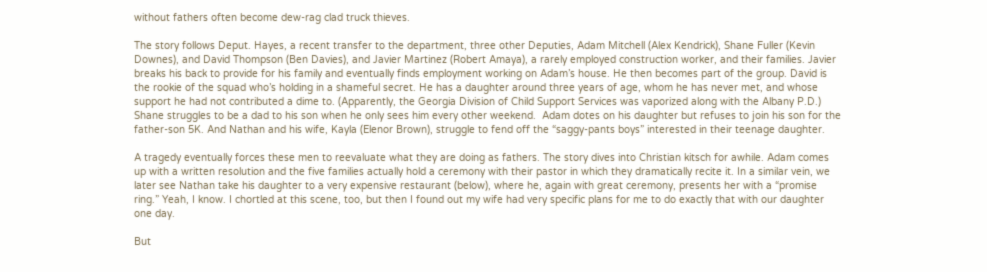without fathers often become dew-rag clad truck thieves.

The story follows Deput. Hayes, a recent transfer to the department, three other Deputies, Adam Mitchell (Alex Kendrick), Shane Fuller (Kevin Downes), and David Thompson (Ben Davies), and Javier Martinez (Robert Amaya), a rarely employed construction worker, and their families. Javier breaks his back to provide for his family and eventually finds employment working on Adam’s house. He then becomes part of the group. David is the rookie of the squad who’s holding in a shameful secret. He has a daughter around three years of age, whom he has never met, and whose support he had not contributed a dime to. (Apparently, the Georgia Division of Child Support Services was vaporized along with the Albany P.D.) Shane struggles to be a dad to his son when he only sees him every other weekend.  Adam dotes on his daughter but refuses to join his son for the father-son 5K. And Nathan and his wife, Kayla (Elenor Brown), struggle to fend off the “saggy-pants boys” interested in their teenage daughter.

A tragedy eventually forces these men to reevaluate what they are doing as fathers. The story dives into Christian kitsch for awhile. Adam comes up with a written resolution and the five families actually hold a ceremony with their pastor in which they dramatically recite it. In a similar vein, we later see Nathan take his daughter to a very expensive restaurant (below), where he, again with great ceremony, presents her with a “promise ring.” Yeah, I know. I chortled at this scene, too, but then I found out my wife had very specific plans for me to do exactly that with our daughter one day.

But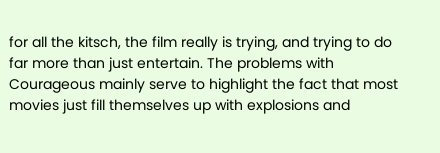for all the kitsch, the film really is trying, and trying to do far more than just entertain. The problems with Courageous mainly serve to highlight the fact that most movies just fill themselves up with explosions and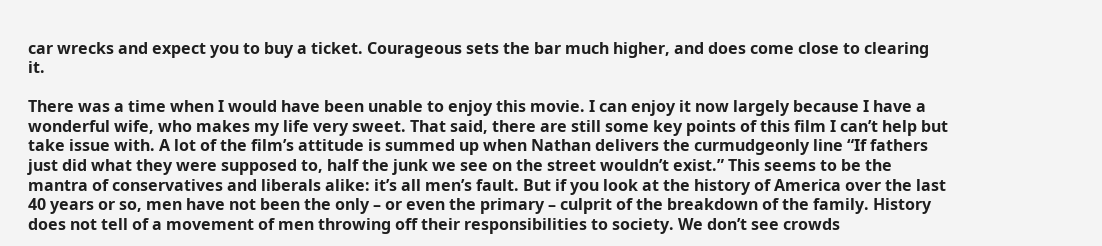car wrecks and expect you to buy a ticket. Courageous sets the bar much higher, and does come close to clearing it.

There was a time when I would have been unable to enjoy this movie. I can enjoy it now largely because I have a wonderful wife, who makes my life very sweet. That said, there are still some key points of this film I can’t help but take issue with. A lot of the film’s attitude is summed up when Nathan delivers the curmudgeonly line “If fathers just did what they were supposed to, half the junk we see on the street wouldn’t exist.” This seems to be the mantra of conservatives and liberals alike: it’s all men’s fault. But if you look at the history of America over the last 40 years or so, men have not been the only – or even the primary – culprit of the breakdown of the family. History does not tell of a movement of men throwing off their responsibilities to society. We don’t see crowds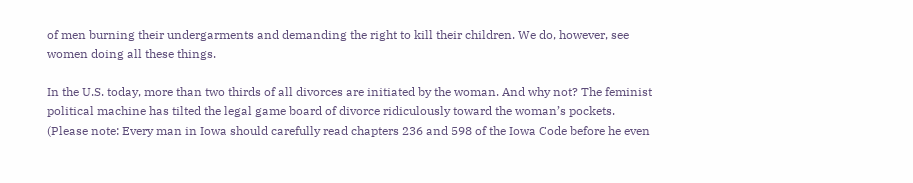of men burning their undergarments and demanding the right to kill their children. We do, however, see women doing all these things.

In the U.S. today, more than two thirds of all divorces are initiated by the woman. And why not? The feminist political machine has tilted the legal game board of divorce ridiculously toward the woman’s pockets. (Please note: Every man in Iowa should carefully read chapters 236 and 598 of the Iowa Code before he even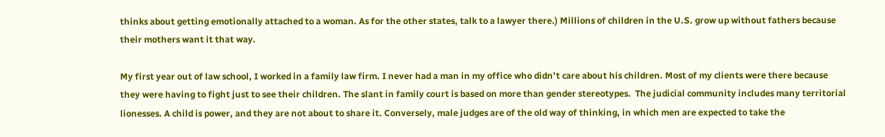thinks about getting emotionally attached to a woman. As for the other states, talk to a lawyer there.) Millions of children in the U.S. grow up without fathers because their mothers want it that way.

My first year out of law school, I worked in a family law firm. I never had a man in my office who didn’t care about his children. Most of my clients were there because they were having to fight just to see their children. The slant in family court is based on more than gender stereotypes.  The judicial community includes many territorial lionesses. A child is power, and they are not about to share it. Conversely, male judges are of the old way of thinking, in which men are expected to take the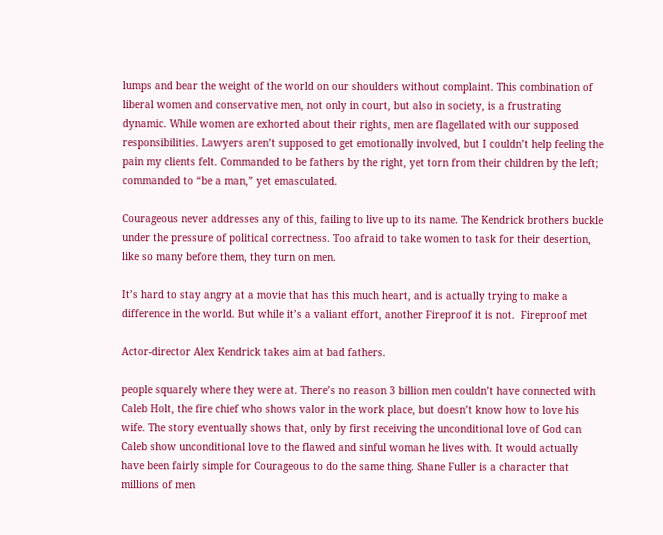lumps and bear the weight of the world on our shoulders without complaint. This combination of liberal women and conservative men, not only in court, but also in society, is a frustrating dynamic. While women are exhorted about their rights, men are flagellated with our supposed responsibilities. Lawyers aren’t supposed to get emotionally involved, but I couldn’t help feeling the pain my clients felt. Commanded to be fathers by the right, yet torn from their children by the left; commanded to “be a man,” yet emasculated.

Courageous never addresses any of this, failing to live up to its name. The Kendrick brothers buckle under the pressure of political correctness. Too afraid to take women to task for their desertion, like so many before them, they turn on men.

It’s hard to stay angry at a movie that has this much heart, and is actually trying to make a difference in the world. But while it’s a valiant effort, another Fireproof it is not.  Fireproof met

Actor-director Alex Kendrick takes aim at bad fathers.

people squarely where they were at. There’s no reason 3 billion men couldn’t have connected with Caleb Holt, the fire chief who shows valor in the work place, but doesn’t know how to love his wife. The story eventually shows that, only by first receiving the unconditional love of God can Caleb show unconditional love to the flawed and sinful woman he lives with. It would actually  have been fairly simple for Courageous to do the same thing. Shane Fuller is a character that millions of men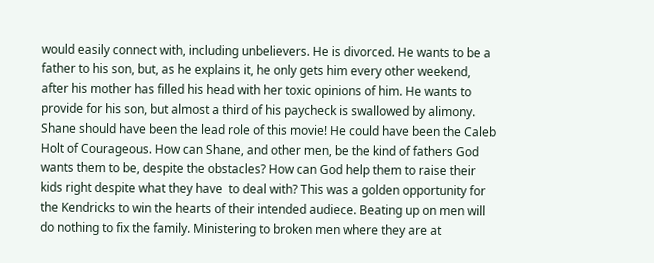would easily connect with, including unbelievers. He is divorced. He wants to be a father to his son, but, as he explains it, he only gets him every other weekend, after his mother has filled his head with her toxic opinions of him. He wants to provide for his son, but almost a third of his paycheck is swallowed by alimony. Shane should have been the lead role of this movie! He could have been the Caleb Holt of Courageous. How can Shane, and other men, be the kind of fathers God wants them to be, despite the obstacles? How can God help them to raise their kids right despite what they have  to deal with? This was a golden opportunity for the Kendricks to win the hearts of their intended audiece. Beating up on men will do nothing to fix the family. Ministering to broken men where they are at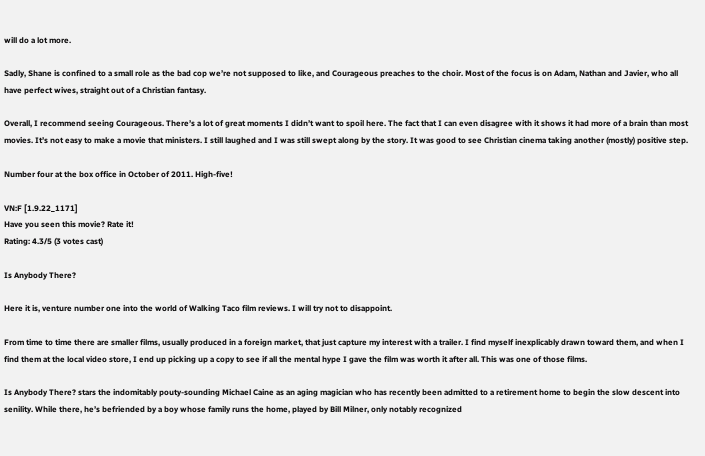will do a lot more.

Sadly, Shane is confined to a small role as the bad cop we’re not supposed to like, and Courageous preaches to the choir. Most of the focus is on Adam, Nathan and Javier, who all have perfect wives, straight out of a Christian fantasy.

Overall, I recommend seeing Courageous. There’s a lot of great moments I didn’t want to spoil here. The fact that I can even disagree with it shows it had more of a brain than most movies. It’s not easy to make a movie that ministers. I still laughed and I was still swept along by the story. It was good to see Christian cinema taking another (mostly) positive step.

Number four at the box office in October of 2011. High-five!

VN:F [1.9.22_1171]
Have you seen this movie? Rate it!
Rating: 4.3/5 (3 votes cast)

Is Anybody There?

Here it is, venture number one into the world of Walking Taco film reviews. I will try not to disappoint.

From time to time there are smaller films, usually produced in a foreign market, that just capture my interest with a trailer. I find myself inexplicably drawn toward them, and when I find them at the local video store, I end up picking up a copy to see if all the mental hype I gave the film was worth it after all. This was one of those films.

Is Anybody There? stars the indomitably pouty-sounding Michael Caine as an aging magician who has recently been admitted to a retirement home to begin the slow descent into senility. While there, he’s befriended by a boy whose family runs the home, played by Bill Milner, only notably recognized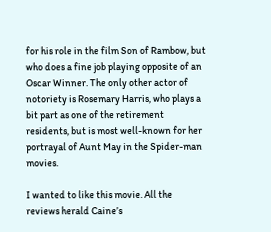for his role in the film Son of Rambow, but who does a fine job playing opposite of an Oscar Winner. The only other actor of notoriety is Rosemary Harris, who plays a bit part as one of the retirement residents, but is most well-known for her portrayal of Aunt May in the Spider-man movies.

I wanted to like this movie. All the reviews herald Caine’s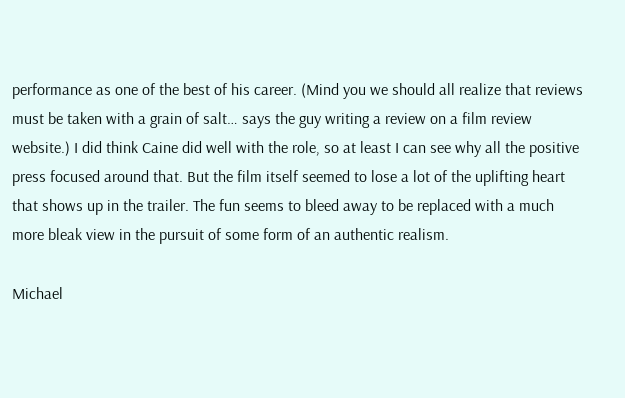performance as one of the best of his career. (Mind you we should all realize that reviews must be taken with a grain of salt… says the guy writing a review on a film review website.) I did think Caine did well with the role, so at least I can see why all the positive press focused around that. But the film itself seemed to lose a lot of the uplifting heart that shows up in the trailer. The fun seems to bleed away to be replaced with a much more bleak view in the pursuit of some form of an authentic realism.

Michael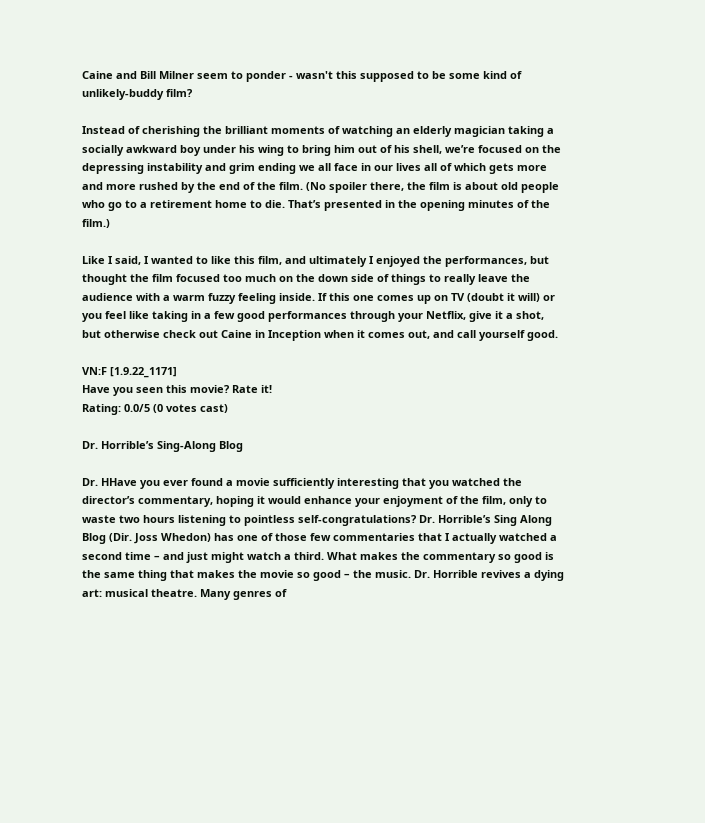Caine and Bill Milner seem to ponder - wasn't this supposed to be some kind of unlikely-buddy film?

Instead of cherishing the brilliant moments of watching an elderly magician taking a socially awkward boy under his wing to bring him out of his shell, we’re focused on the depressing instability and grim ending we all face in our lives all of which gets more and more rushed by the end of the film. (No spoiler there, the film is about old people who go to a retirement home to die. That’s presented in the opening minutes of the film.)

Like I said, I wanted to like this film, and ultimately I enjoyed the performances, but thought the film focused too much on the down side of things to really leave the audience with a warm fuzzy feeling inside. If this one comes up on TV (doubt it will) or you feel like taking in a few good performances through your Netflix, give it a shot, but otherwise check out Caine in Inception when it comes out, and call yourself good.

VN:F [1.9.22_1171]
Have you seen this movie? Rate it!
Rating: 0.0/5 (0 votes cast)

Dr. Horrible’s Sing-Along Blog

Dr. HHave you ever found a movie sufficiently interesting that you watched the director’s commentary, hoping it would enhance your enjoyment of the film, only to waste two hours listening to pointless self-congratulations? Dr. Horrible’s Sing Along Blog (Dir. Joss Whedon) has one of those few commentaries that I actually watched a second time – and just might watch a third. What makes the commentary so good is the same thing that makes the movie so good – the music. Dr. Horrible revives a dying art: musical theatre. Many genres of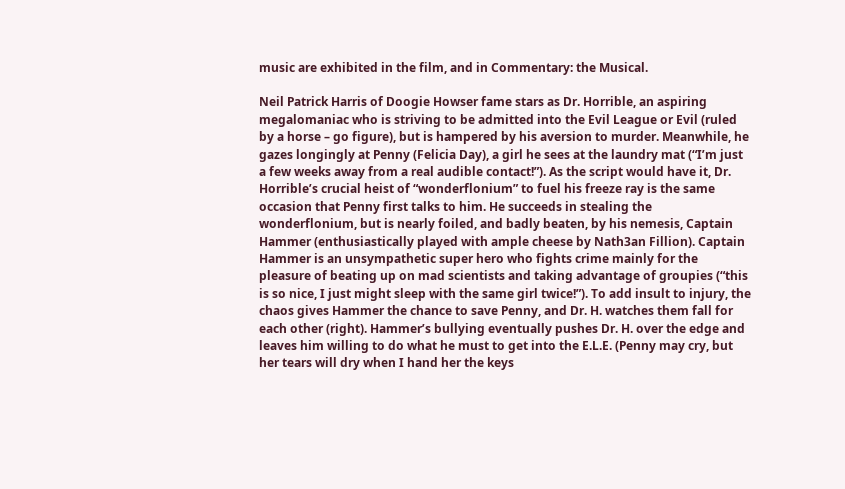music are exhibited in the film, and in Commentary: the Musical.

Neil Patrick Harris of Doogie Howser fame stars as Dr. Horrible, an aspiring megalomaniac who is striving to be admitted into the Evil League or Evil (ruled by a horse – go figure), but is hampered by his aversion to murder. Meanwhile, he gazes longingly at Penny (Felicia Day), a girl he sees at the laundry mat (“I’m just a few weeks away from a real audible contact!”). As the script would have it, Dr. Horrible’s crucial heist of “wonderflonium” to fuel his freeze ray is the same occasion that Penny first talks to him. He succeeds in stealing the wonderflonium, but is nearly foiled, and badly beaten, by his nemesis, Captain Hammer (enthusiastically played with ample cheese by Nath3an Fillion). Captain Hammer is an unsympathetic super hero who fights crime mainly for the pleasure of beating up on mad scientists and taking advantage of groupies (“this is so nice, I just might sleep with the same girl twice!”). To add insult to injury, the chaos gives Hammer the chance to save Penny, and Dr. H. watches them fall for each other (right). Hammer’s bullying eventually pushes Dr. H. over the edge and leaves him willing to do what he must to get into the E.L.E. (Penny may cry, but her tears will dry when I hand her the keys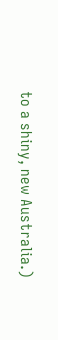to a shiny, new Australia.)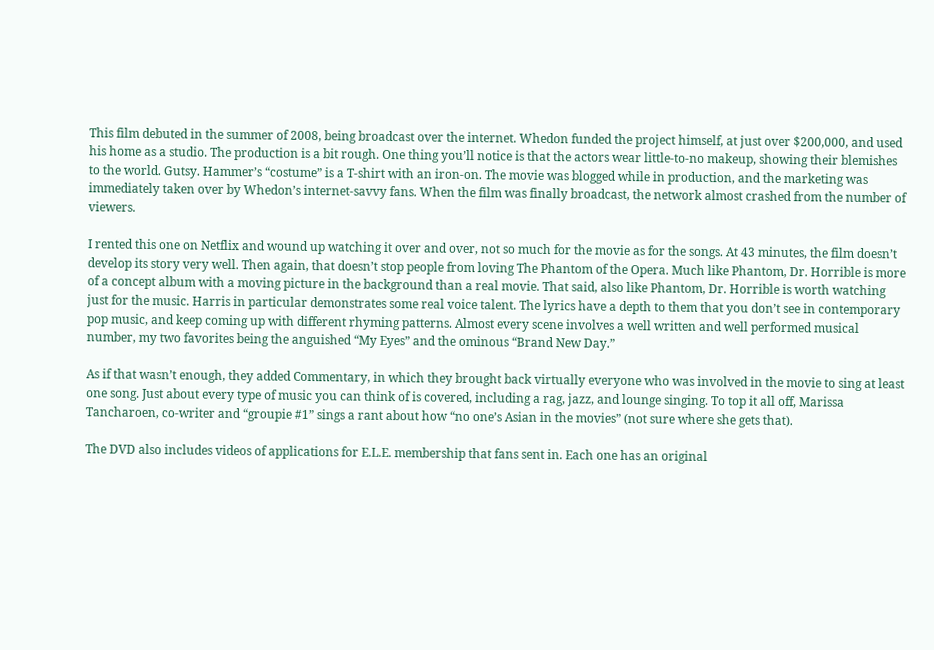This film debuted in the summer of 2008, being broadcast over the internet. Whedon funded the project himself, at just over $200,000, and used his home as a studio. The production is a bit rough. One thing you’ll notice is that the actors wear little-to-no makeup, showing their blemishes to the world. Gutsy. Hammer’s “costume” is a T-shirt with an iron-on. The movie was blogged while in production, and the marketing was immediately taken over by Whedon’s internet-savvy fans. When the film was finally broadcast, the network almost crashed from the number of viewers.

I rented this one on Netflix and wound up watching it over and over, not so much for the movie as for the songs. At 43 minutes, the film doesn’t develop its story very well. Then again, that doesn’t stop people from loving The Phantom of the Opera. Much like Phantom, Dr. Horrible is more of a concept album with a moving picture in the background than a real movie. That said, also like Phantom, Dr. Horrible is worth watching just for the music. Harris in particular demonstrates some real voice talent. The lyrics have a depth to them that you don’t see in contemporary pop music, and keep coming up with different rhyming patterns. Almost every scene involves a well written and well performed musical number, my two favorites being the anguished “My Eyes” and the ominous “Brand New Day.”

As if that wasn’t enough, they added Commentary, in which they brought back virtually everyone who was involved in the movie to sing at least one song. Just about every type of music you can think of is covered, including a rag, jazz, and lounge singing. To top it all off, Marissa Tancharoen, co-writer and “groupie #1” sings a rant about how “no one’s Asian in the movies” (not sure where she gets that).

The DVD also includes videos of applications for E.L.E. membership that fans sent in. Each one has an original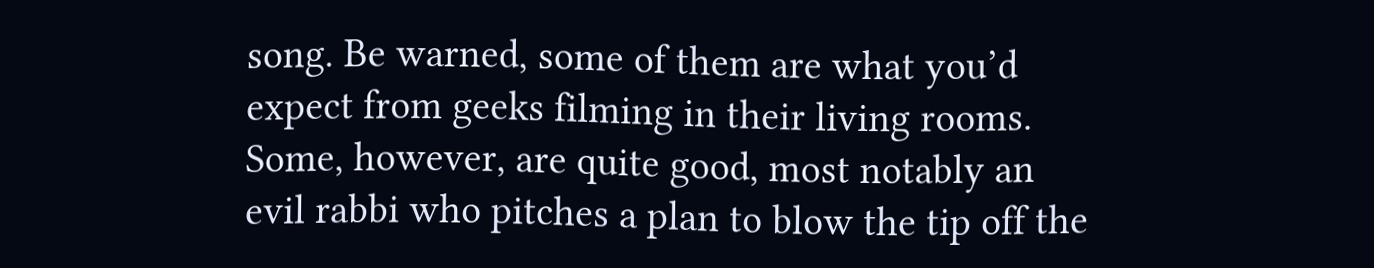song. Be warned, some of them are what you’d expect from geeks filming in their living rooms. Some, however, are quite good, most notably an evil rabbi who pitches a plan to blow the tip off the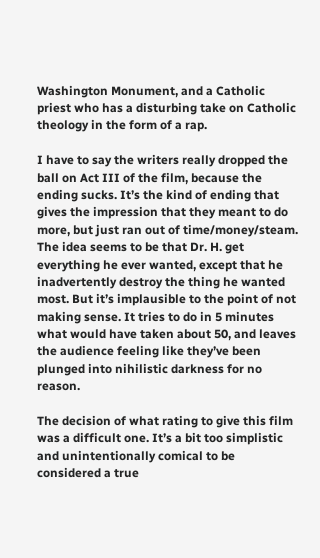Washington Monument, and a Catholic priest who has a disturbing take on Catholic theology in the form of a rap.

I have to say the writers really dropped the ball on Act III of the film, because the ending sucks. It’s the kind of ending that gives the impression that they meant to do more, but just ran out of time/money/steam. The idea seems to be that Dr. H. get everything he ever wanted, except that he inadvertently destroy the thing he wanted most. But it’s implausible to the point of not making sense. It tries to do in 5 minutes what would have taken about 50, and leaves the audience feeling like they’ve been plunged into nihilistic darkness for no reason.

The decision of what rating to give this film was a difficult one. It’s a bit too simplistic and unintentionally comical to be considered a true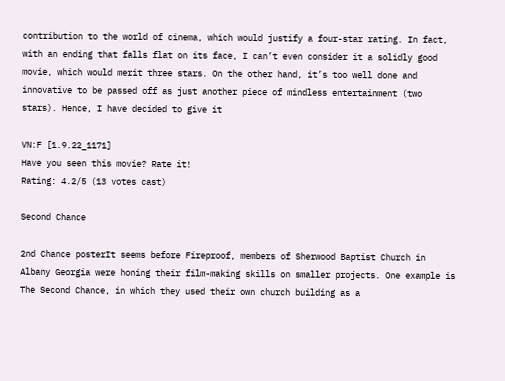contribution to the world of cinema, which would justify a four-star rating. In fact, with an ending that falls flat on its face, I can’t even consider it a solidly good movie, which would merit three stars. On the other hand, it’s too well done and innovative to be passed off as just another piece of mindless entertainment (two stars). Hence, I have decided to give it

VN:F [1.9.22_1171]
Have you seen this movie? Rate it!
Rating: 4.2/5 (13 votes cast)

Second Chance

2nd Chance posterIt seems before Fireproof, members of Sherwood Baptist Church in Albany Georgia were honing their film-making skills on smaller projects. One example is The Second Chance, in which they used their own church building as a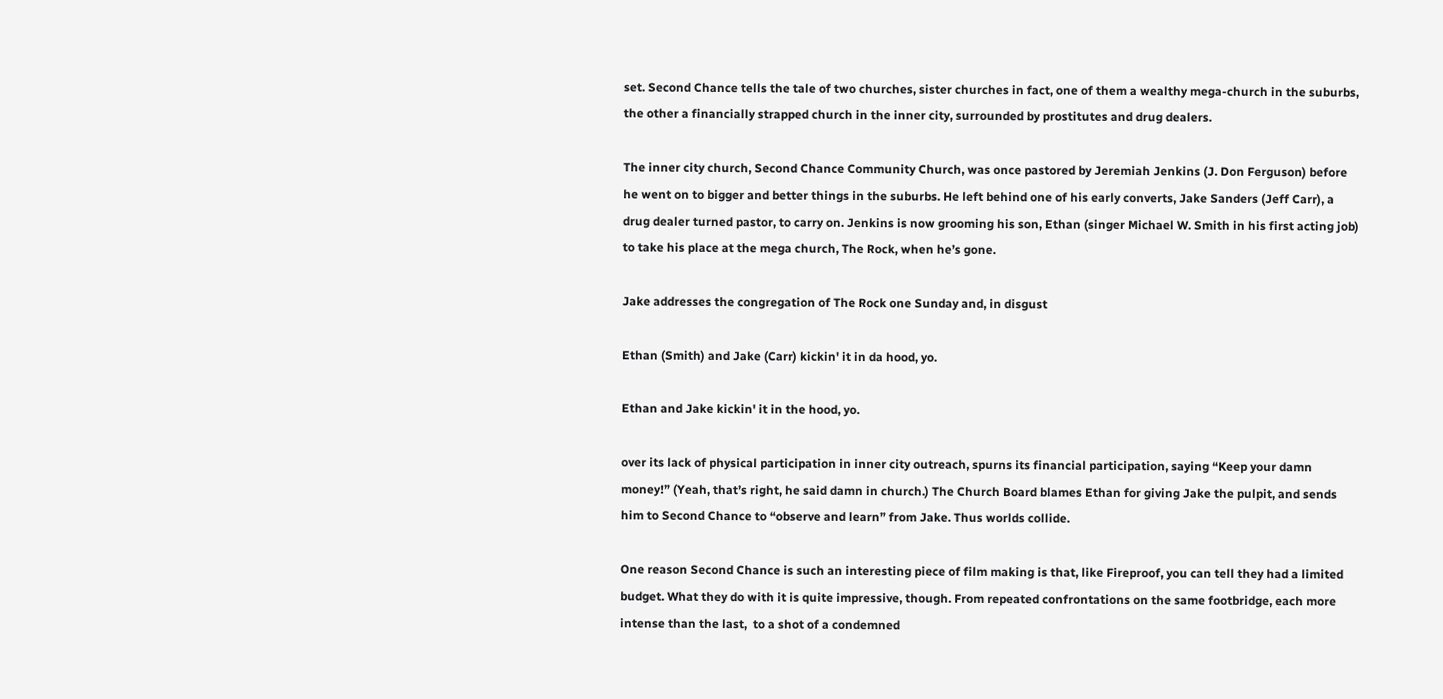set. Second Chance tells the tale of two churches, sister churches in fact, one of them a wealthy mega-church in the suburbs, the other a financially strapped church in the inner city, surrounded by prostitutes and drug dealers.

The inner city church, Second Chance Community Church, was once pastored by Jeremiah Jenkins (J. Don Ferguson) before he went on to bigger and better things in the suburbs. He left behind one of his early converts, Jake Sanders (Jeff Carr), a drug dealer turned pastor, to carry on. Jenkins is now grooming his son, Ethan (singer Michael W. Smith in his first acting job) to take his place at the mega church, The Rock, when he’s gone.

Jake addresses the congregation of The Rock one Sunday and, in disgust

Ethan (Smith) and Jake (Carr) kickin' it in da hood, yo.

Ethan and Jake kickin' it in the hood, yo.

over its lack of physical participation in inner city outreach, spurns its financial participation, saying “Keep your damn money!” (Yeah, that’s right, he said damn in church.) The Church Board blames Ethan for giving Jake the pulpit, and sends him to Second Chance to “observe and learn” from Jake. Thus worlds collide.

One reason Second Chance is such an interesting piece of film making is that, like Fireproof, you can tell they had a limited budget. What they do with it is quite impressive, though. From repeated confrontations on the same footbridge, each more intense than the last,  to a shot of a condemned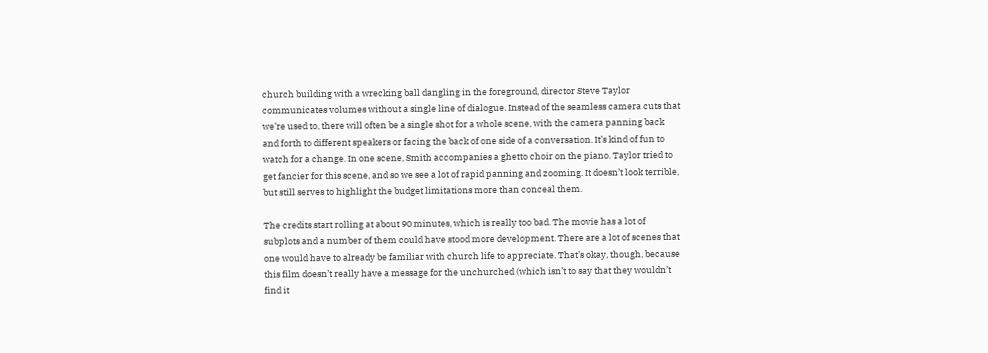church building with a wrecking ball dangling in the foreground, director Steve Taylor communicates volumes without a single line of dialogue. Instead of the seamless camera cuts that we’re used to, there will often be a single shot for a whole scene, with the camera panning back and forth to different speakers or facing the back of one side of a conversation. It’s kind of fun to watch for a change. In one scene, Smith accompanies a ghetto choir on the piano. Taylor tried to get fancier for this scene, and so we see a lot of rapid panning and zooming. It doesn’t look terrible, but still serves to highlight the budget limitations more than conceal them.

The credits start rolling at about 90 minutes, which is really too bad. The movie has a lot of subplots and a number of them could have stood more development. There are a lot of scenes that one would have to already be familiar with church life to appreciate. That’s okay, though, because this film doesn’t really have a message for the unchurched (which isn’t to say that they wouldn’t find it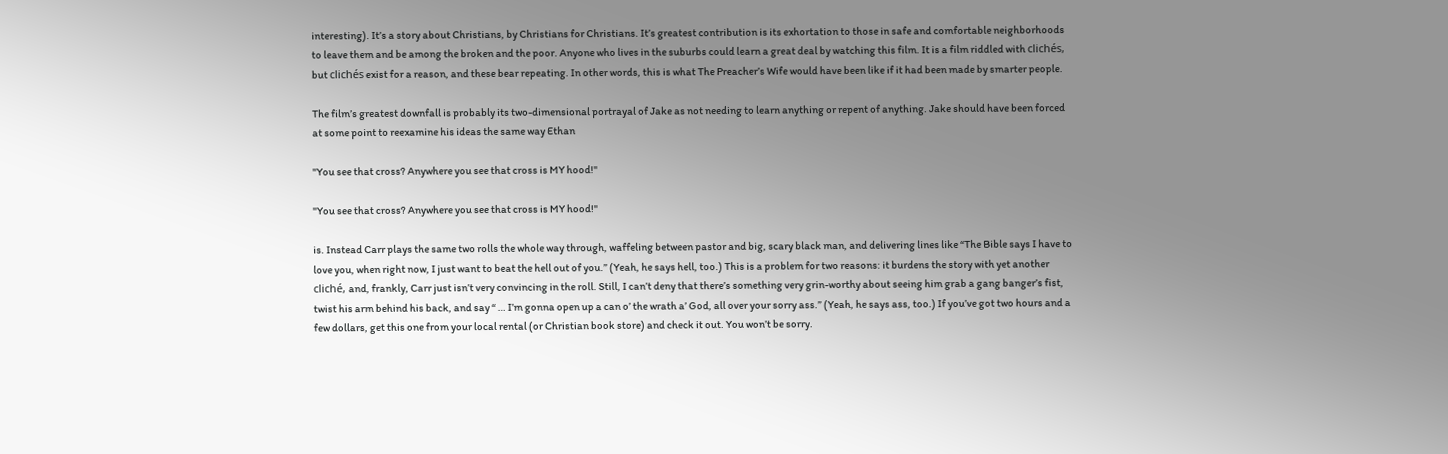interesting). It’s a story about Christians, by Christians for Christians. It’s greatest contribution is its exhortation to those in safe and comfortable neighborhoods to leave them and be among the broken and the poor. Anyone who lives in the suburbs could learn a great deal by watching this film. It is a film riddled with clichés, but clichés exist for a reason, and these bear repeating. In other words, this is what The Preacher’s Wife would have been like if it had been made by smarter people.

The film’s greatest downfall is probably its two-dimensional portrayal of Jake as not needing to learn anything or repent of anything. Jake should have been forced at some point to reexamine his ideas the same way Ethan

"You see that cross? Anywhere you see that cross is MY hood!"

"You see that cross? Anywhere you see that cross is MY hood!"

is. Instead Carr plays the same two rolls the whole way through, waffeling between pastor and big, scary black man, and delivering lines like “The Bible says I have to love you, when right now, I just want to beat the hell out of you.” (Yeah, he says hell, too.) This is a problem for two reasons: it burdens the story with yet another cliché, and, frankly, Carr just isn’t very convincing in the roll. Still, I can’t deny that there’s something very grin-worthy about seeing him grab a gang banger’s fist, twist his arm behind his back, and say “ … I’m gonna open up a can o’ the wrath a’ God, all over your sorry ass.” (Yeah, he says ass, too.) If you’ve got two hours and a few dollars, get this one from your local rental (or Christian book store) and check it out. You won’t be sorry.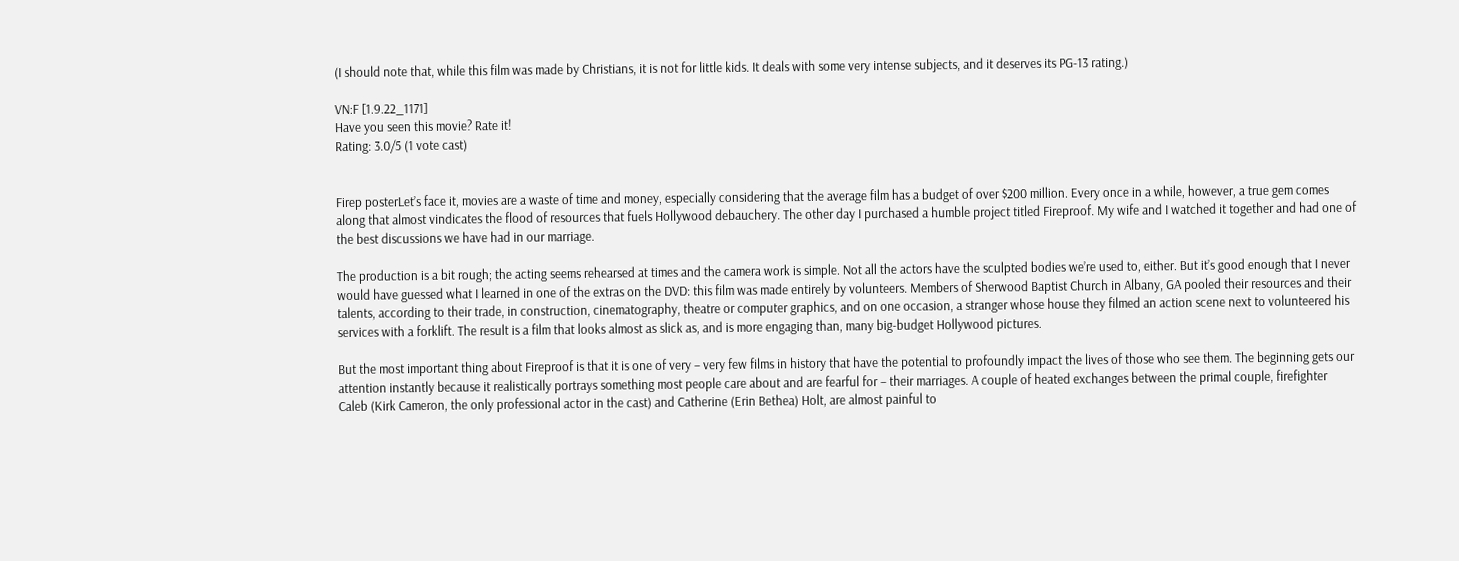(I should note that, while this film was made by Christians, it is not for little kids. It deals with some very intense subjects, and it deserves its PG-13 rating.)

VN:F [1.9.22_1171]
Have you seen this movie? Rate it!
Rating: 3.0/5 (1 vote cast)


Firep posterLet’s face it, movies are a waste of time and money, especially considering that the average film has a budget of over $200 million. Every once in a while, however, a true gem comes along that almost vindicates the flood of resources that fuels Hollywood debauchery. The other day I purchased a humble project titled Fireproof. My wife and I watched it together and had one of the best discussions we have had in our marriage.

The production is a bit rough; the acting seems rehearsed at times and the camera work is simple. Not all the actors have the sculpted bodies we’re used to, either. But it’s good enough that I never would have guessed what I learned in one of the extras on the DVD: this film was made entirely by volunteers. Members of Sherwood Baptist Church in Albany, GA pooled their resources and their talents, according to their trade, in construction, cinematography, theatre or computer graphics, and on one occasion, a stranger whose house they filmed an action scene next to volunteered his services with a forklift. The result is a film that looks almost as slick as, and is more engaging than, many big-budget Hollywood pictures.

But the most important thing about Fireproof is that it is one of very – very few films in history that have the potential to profoundly impact the lives of those who see them. The beginning gets our attention instantly because it realistically portrays something most people care about and are fearful for – their marriages. A couple of heated exchanges between the primal couple, firefighter Caleb (Kirk Cameron, the only professional actor in the cast) and Catherine (Erin Bethea) Holt, are almost painful to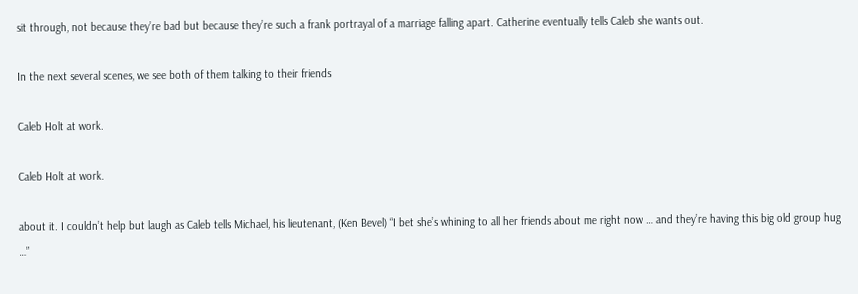sit through, not because they’re bad but because they’re such a frank portrayal of a marriage falling apart. Catherine eventually tells Caleb she wants out.

In the next several scenes, we see both of them talking to their friends

Caleb Holt at work.

Caleb Holt at work.

about it. I couldn’t help but laugh as Caleb tells Michael, his lieutenant, (Ken Bevel) “I bet she’s whining to all her friends about me right now … and they’re having this big old group hug …”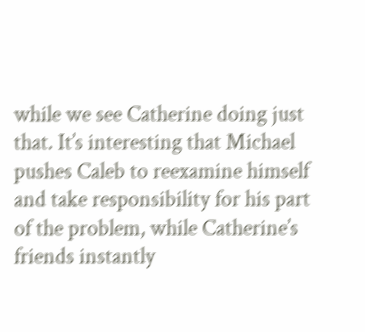while we see Catherine doing just that. It’s interesting that Michael pushes Caleb to reexamine himself and take responsibility for his part of the problem, while Catherine’s friends instantly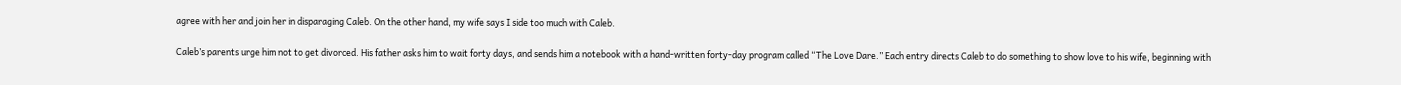agree with her and join her in disparaging Caleb. On the other hand, my wife says I side too much with Caleb.

Caleb’s parents urge him not to get divorced. His father asks him to wait forty days, and sends him a notebook with a hand-written forty-day program called “The Love Dare.” Each entry directs Caleb to do something to show love to his wife, beginning with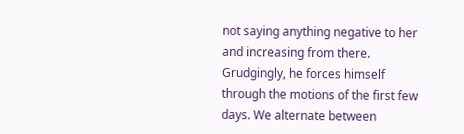not saying anything negative to her and increasing from there. Grudgingly, he forces himself through the motions of the first few days. We alternate between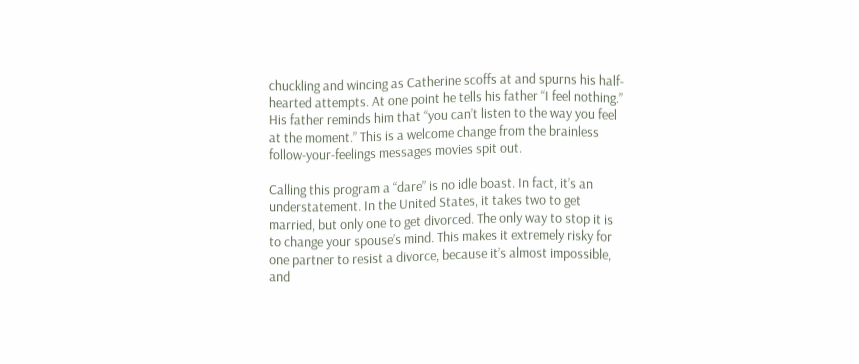chuckling and wincing as Catherine scoffs at and spurns his half-hearted attempts. At one point he tells his father “I feel nothing.” His father reminds him that “you can’t listen to the way you feel at the moment.” This is a welcome change from the brainless follow-your-feelings messages movies spit out.

Calling this program a “dare” is no idle boast. In fact, it’s an understatement. In the United States, it takes two to get married, but only one to get divorced. The only way to stop it is to change your spouse’s mind. This makes it extremely risky for one partner to resist a divorce, because it’s almost impossible, and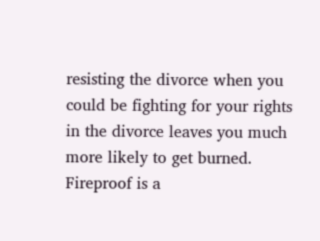resisting the divorce when you could be fighting for your rights in the divorce leaves you much more likely to get burned. Fireproof is a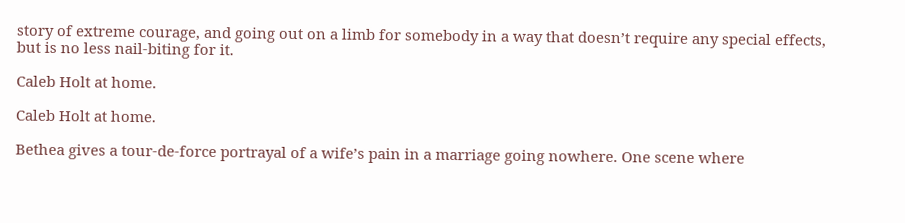story of extreme courage, and going out on a limb for somebody in a way that doesn’t require any special effects, but is no less nail-biting for it.

Caleb Holt at home.

Caleb Holt at home.

Bethea gives a tour-de-force portrayal of a wife’s pain in a marriage going nowhere. One scene where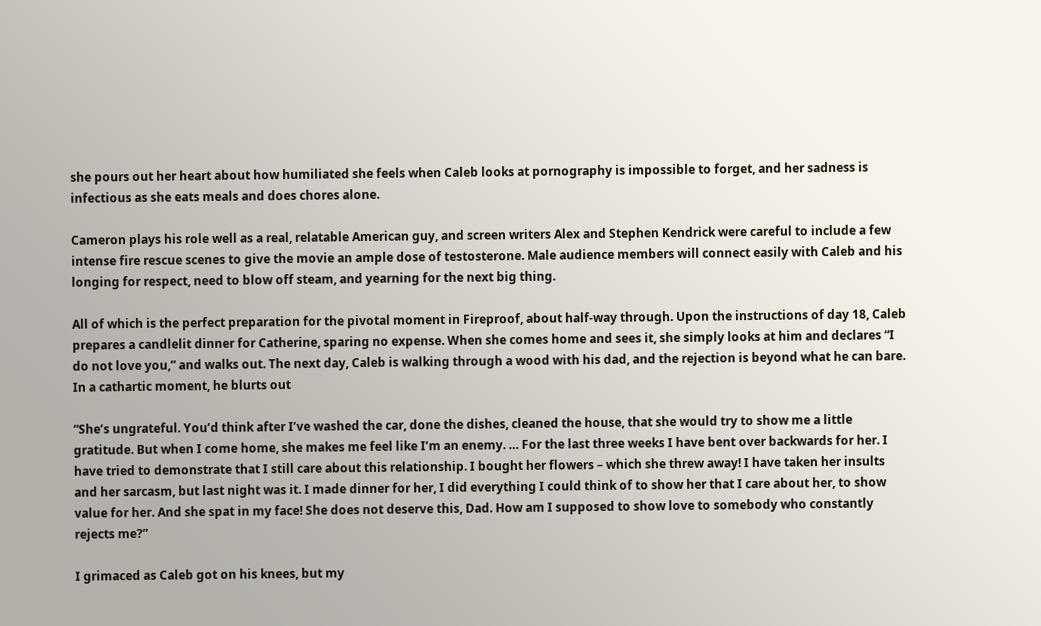she pours out her heart about how humiliated she feels when Caleb looks at pornography is impossible to forget, and her sadness is infectious as she eats meals and does chores alone.

Cameron plays his role well as a real, relatable American guy, and screen writers Alex and Stephen Kendrick were careful to include a few intense fire rescue scenes to give the movie an ample dose of testosterone. Male audience members will connect easily with Caleb and his longing for respect, need to blow off steam, and yearning for the next big thing.

All of which is the perfect preparation for the pivotal moment in Fireproof, about half-way through. Upon the instructions of day 18, Caleb prepares a candlelit dinner for Catherine, sparing no expense. When she comes home and sees it, she simply looks at him and declares “I do not love you,” and walks out. The next day, Caleb is walking through a wood with his dad, and the rejection is beyond what he can bare. In a cathartic moment, he blurts out

“She’s ungrateful. You’d think after I’ve washed the car, done the dishes, cleaned the house, that she would try to show me a little gratitude. But when I come home, she makes me feel like I’m an enemy. … For the last three weeks I have bent over backwards for her. I have tried to demonstrate that I still care about this relationship. I bought her flowers – which she threw away! I have taken her insults and her sarcasm, but last night was it. I made dinner for her, I did everything I could think of to show her that I care about her, to show value for her. And she spat in my face! She does not deserve this, Dad. How am I supposed to show love to somebody who constantly rejects me?”

I grimaced as Caleb got on his knees, but my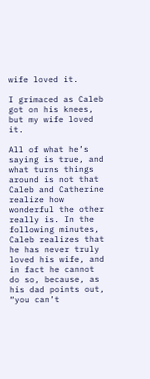wife loved it.

I grimaced as Caleb got on his knees, but my wife loved it.

All of what he’s saying is true, and what turns things around is not that Caleb and Catherine realize how wonderful the other really is. In the following minutes, Caleb realizes that he has never truly loved his wife, and in fact he cannot do so, because, as his dad points out, “you can’t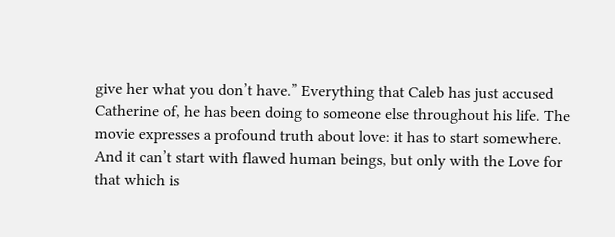give her what you don’t have.” Everything that Caleb has just accused Catherine of, he has been doing to someone else throughout his life. The movie expresses a profound truth about love: it has to start somewhere. And it can’t start with flawed human beings, but only with the Love for that which is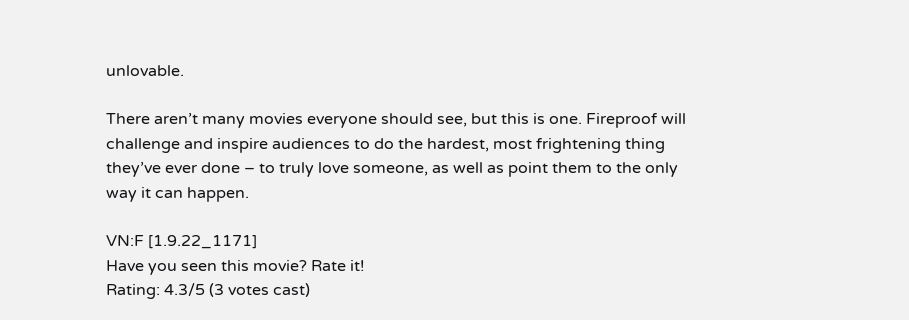unlovable.

There aren’t many movies everyone should see, but this is one. Fireproof will challenge and inspire audiences to do the hardest, most frightening thing they’ve ever done – to truly love someone, as well as point them to the only way it can happen.

VN:F [1.9.22_1171]
Have you seen this movie? Rate it!
Rating: 4.3/5 (3 votes cast)